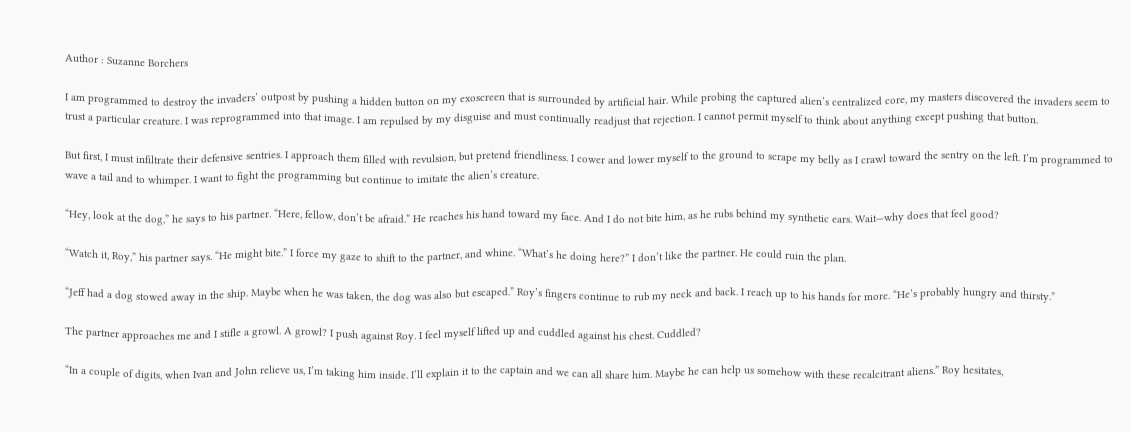Author : Suzanne Borchers

I am programmed to destroy the invaders’ outpost by pushing a hidden button on my exoscreen that is surrounded by artificial hair. While probing the captured alien’s centralized core, my masters discovered the invaders seem to trust a particular creature. I was reprogrammed into that image. I am repulsed by my disguise and must continually readjust that rejection. I cannot permit myself to think about anything except pushing that button.

But first, I must infiltrate their defensive sentries. I approach them filled with revulsion, but pretend friendliness. I cower and lower myself to the ground to scrape my belly as I crawl toward the sentry on the left. I’m programmed to wave a tail and to whimper. I want to fight the programming but continue to imitate the alien’s creature.

“Hey, look at the dog,” he says to his partner. “Here, fellow, don’t be afraid.” He reaches his hand toward my face. And I do not bite him, as he rubs behind my synthetic ears. Wait—why does that feel good?

“Watch it, Roy,” his partner says. “He might bite.” I force my gaze to shift to the partner, and whine. “What’s he doing here?” I don’t like the partner. He could ruin the plan.

“Jeff had a dog stowed away in the ship. Maybe when he was taken, the dog was also but escaped.” Roy’s fingers continue to rub my neck and back. I reach up to his hands for more. “He’s probably hungry and thirsty.”

The partner approaches me and I stifle a growl. A growl? I push against Roy. I feel myself lifted up and cuddled against his chest. Cuddled?

“In a couple of digits, when Ivan and John relieve us, I’m taking him inside. I’ll explain it to the captain and we can all share him. Maybe he can help us somehow with these recalcitrant aliens.” Roy hesitates,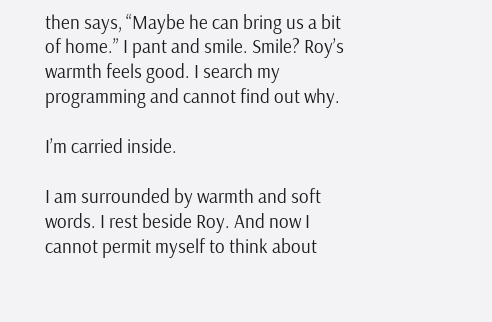then says, “Maybe he can bring us a bit of home.” I pant and smile. Smile? Roy’s warmth feels good. I search my programming and cannot find out why.

I’m carried inside.

I am surrounded by warmth and soft words. I rest beside Roy. And now I cannot permit myself to think about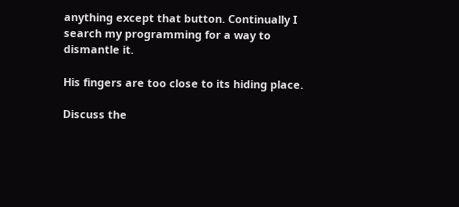anything except that button. Continually I search my programming for a way to dismantle it.

His fingers are too close to its hiding place.

Discuss the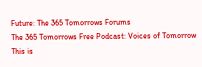Future: The 365 Tomorrows Forums
The 365 Tomorrows Free Podcast: Voices of Tomorrow
This is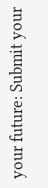your future: Submit your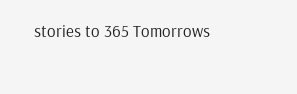stories to 365 Tomorrows